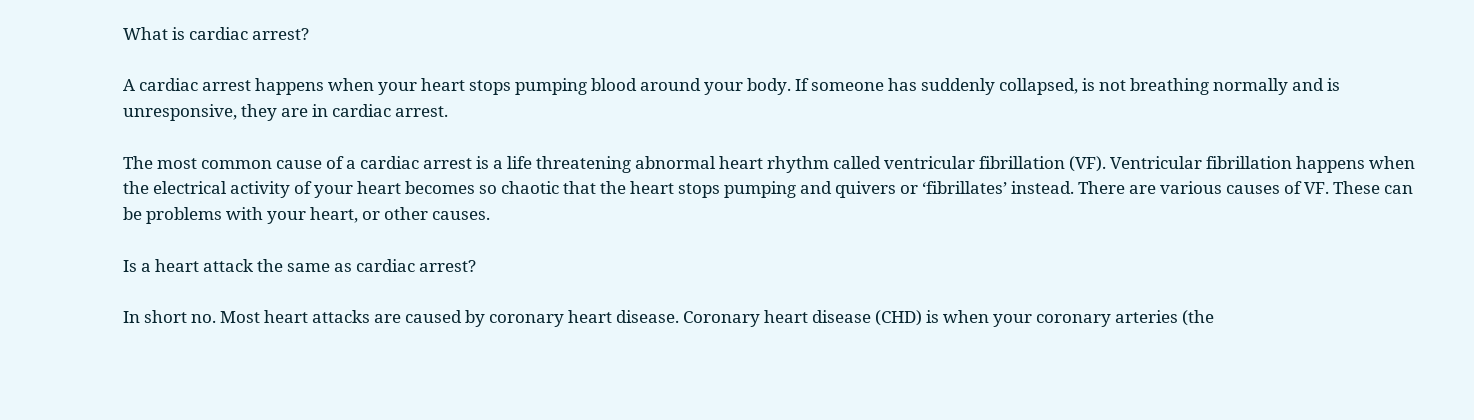What is cardiac arrest?

A cardiac arrest happens when your heart stops pumping blood around your body. If someone has suddenly collapsed, is not breathing normally and is unresponsive, they are in cardiac arrest.

The most common cause of a cardiac arrest is a life threatening abnormal heart rhythm called ventricular fibrillation (VF). Ventricular fibrillation happens when the electrical activity of your heart becomes so chaotic that the heart stops pumping and quivers or ‘fibrillates’ instead. There are various causes of VF. These can be problems with your heart, or other causes.

Is a heart attack the same as cardiac arrest?

In short no. Most heart attacks are caused by coronary heart disease. Coronary heart disease (CHD) is when your coronary arteries (the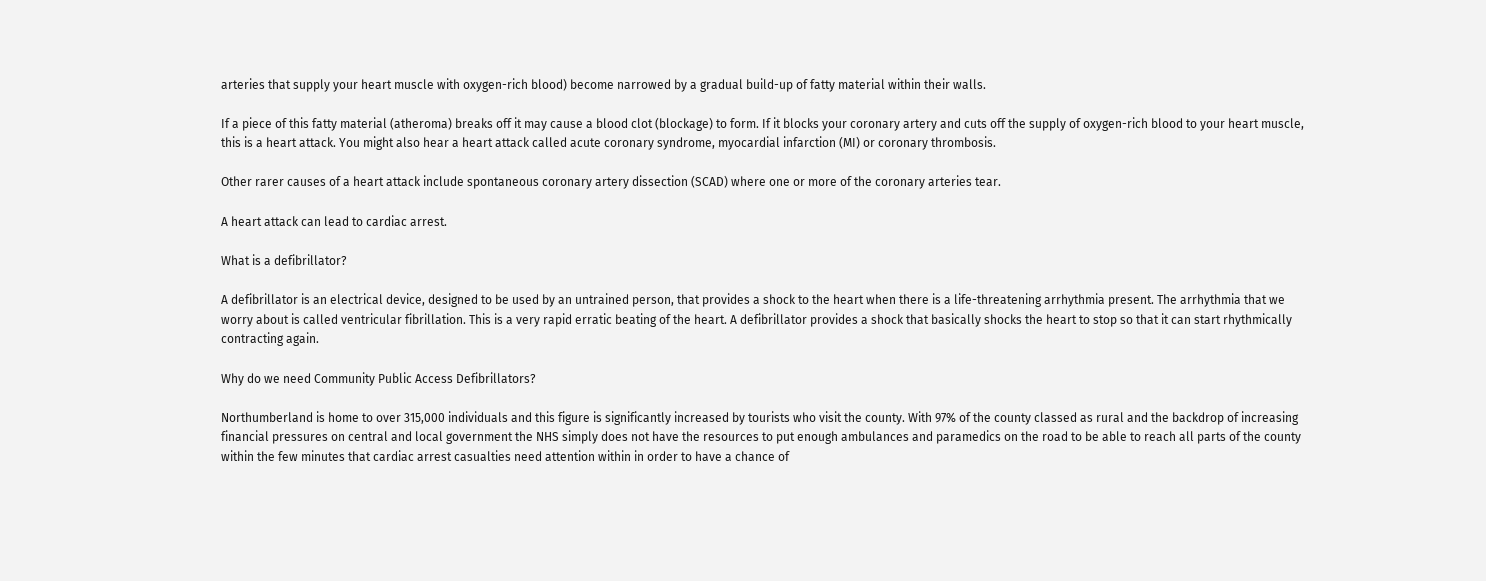arteries that supply your heart muscle with oxygen-rich blood) become narrowed by a gradual build-up of fatty material within their walls.

If a piece of this fatty material (atheroma) breaks off it may cause a blood clot (blockage) to form. If it blocks your coronary artery and cuts off the supply of oxygen-rich blood to your heart muscle, this is a heart attack. You might also hear a heart attack called acute coronary syndrome, myocardial infarction (MI) or coronary thrombosis.

Other rarer causes of a heart attack include spontaneous coronary artery dissection (SCAD) where one or more of the coronary arteries tear.

A heart attack can lead to cardiac arrest.

What is a defibrillator?

A defibrillator is an electrical device, designed to be used by an untrained person, that provides a shock to the heart when there is a life-threatening arrhythmia present. The arrhythmia that we worry about is called ventricular fibrillation. This is a very rapid erratic beating of the heart. A defibrillator provides a shock that basically shocks the heart to stop so that it can start rhythmically contracting again.

Why do we need Community Public Access Defibrillators?

Northumberland is home to over 315,000 individuals and this figure is significantly increased by tourists who visit the county. With 97% of the county classed as rural and the backdrop of increasing financial pressures on central and local government the NHS simply does not have the resources to put enough ambulances and paramedics on the road to be able to reach all parts of the county within the few minutes that cardiac arrest casualties need attention within in order to have a chance of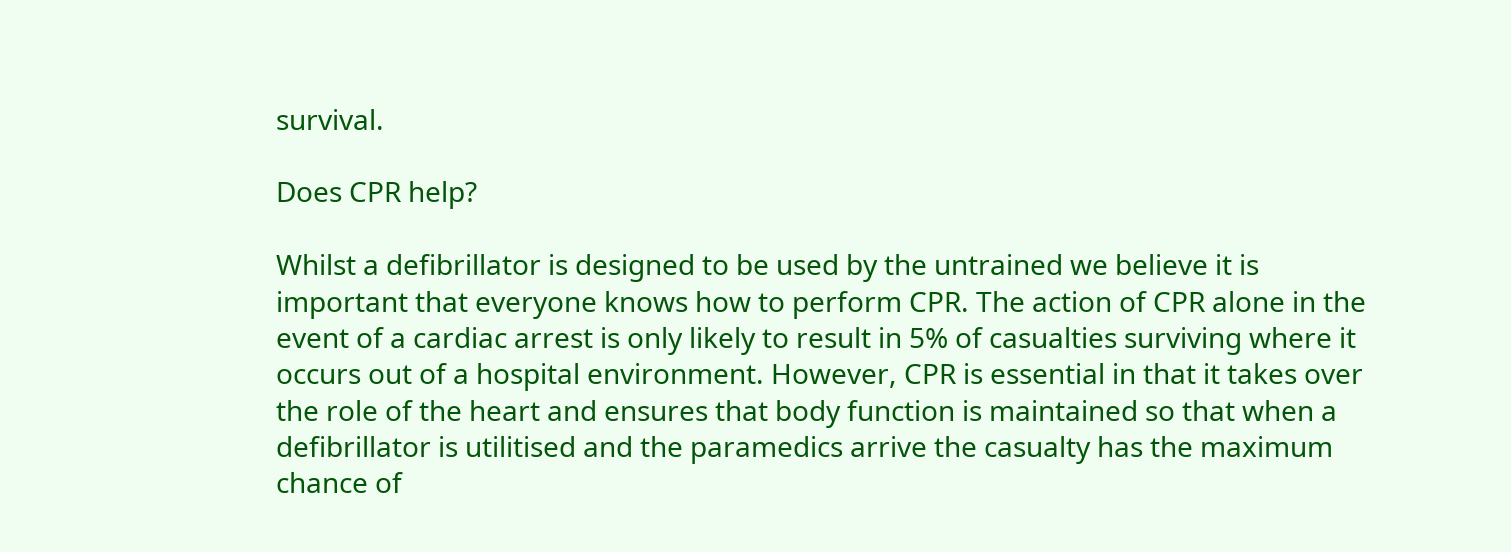survival.

Does CPR help?

Whilst a defibrillator is designed to be used by the untrained we believe it is important that everyone knows how to perform CPR. The action of CPR alone in the event of a cardiac arrest is only likely to result in 5% of casualties surviving where it occurs out of a hospital environment. However, CPR is essential in that it takes over the role of the heart and ensures that body function is maintained so that when a defibrillator is utilitised and the paramedics arrive the casualty has the maximum chance of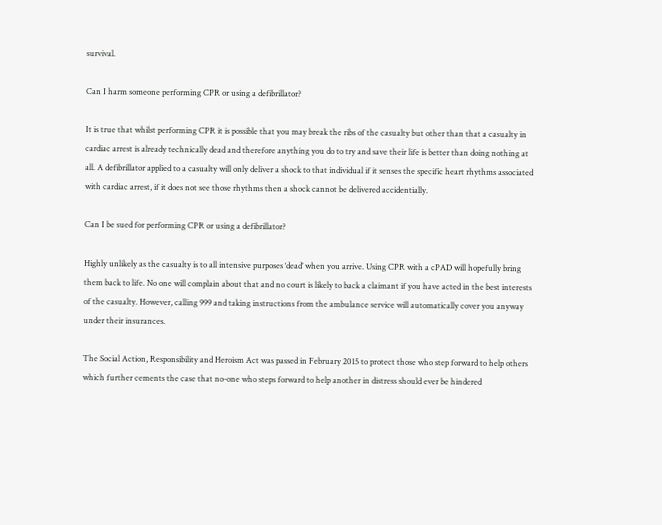survival.

Can I harm someone performing CPR or using a defibrillator?

It is true that whilst performing CPR it is possible that you may break the ribs of the casualty but other than that a casualty in cardiac arrest is already technically dead and therefore anything you do to try and save their life is better than doing nothing at all. A defibrillator applied to a casualty will only deliver a shock to that individual if it senses the specific heart rhythms associated with cardiac arrest, if it does not see those rhythms then a shock cannot be delivered accidentially.

Can I be sued for performing CPR or using a defibrillator?

Highly unlikely as the casualty is to all intensive purposes ‘dead’ when you arrive. Using CPR with a cPAD will hopefully bring them back to life. No one will complain about that and no court is likely to back a claimant if you have acted in the best interests of the casualty. However, calling 999 and taking instructions from the ambulance service will automatically cover you anyway under their insurances.

The Social Action, Responsibility and Heroism Act was passed in February 2015 to protect those who step forward to help others which further cements the case that no-one who steps forward to help another in distress should ever be hindered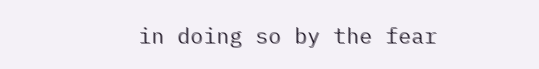in doing so by the fear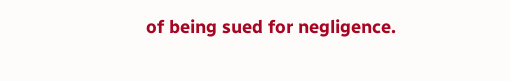of being sued for negligence.